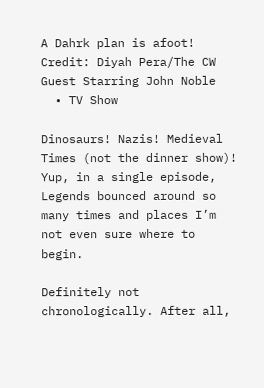A Dahrk plan is afoot!
Credit: Diyah Pera/The CW
Guest Starring John Noble
  • TV Show

Dinosaurs! Nazis! Medieval Times (not the dinner show)! Yup, in a single episode, Legends bounced around so many times and places I’m not even sure where to begin.

Definitely not chronologically. After all,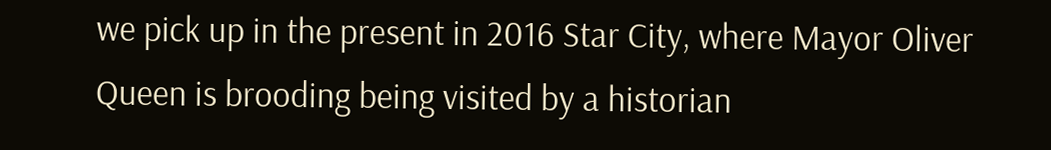we pick up in the present in 2016 Star City, where Mayor Oliver Queen is brooding being visited by a historian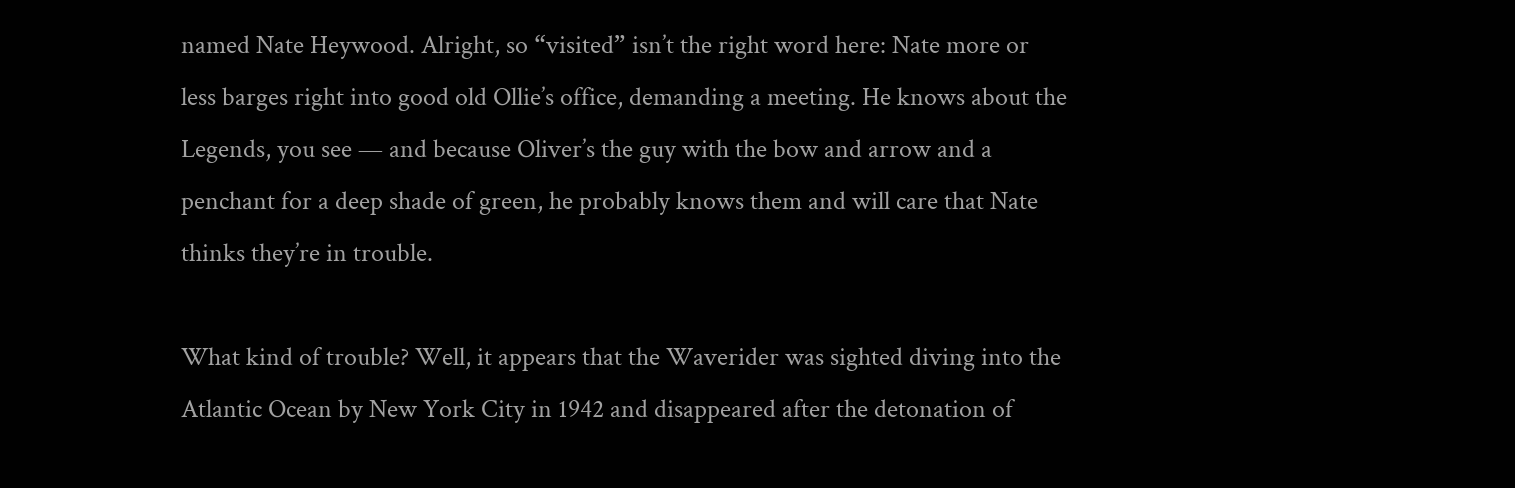named Nate Heywood. Alright, so “visited” isn’t the right word here: Nate more or less barges right into good old Ollie’s office, demanding a meeting. He knows about the Legends, you see — and because Oliver’s the guy with the bow and arrow and a penchant for a deep shade of green, he probably knows them and will care that Nate thinks they’re in trouble.

What kind of trouble? Well, it appears that the Waverider was sighted diving into the Atlantic Ocean by New York City in 1942 and disappeared after the detonation of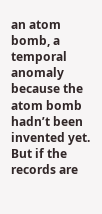an atom bomb, a temporal anomaly because the atom bomb hadn’t been invented yet. But if the records are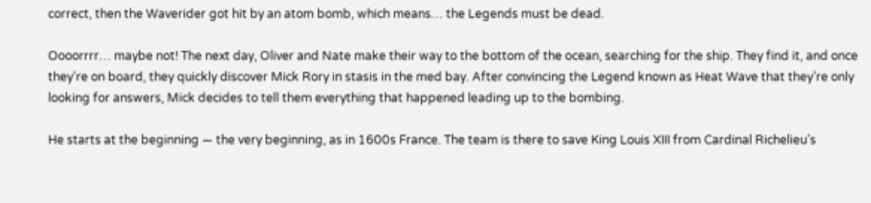correct, then the Waverider got hit by an atom bomb, which means… the Legends must be dead.

Oooorrrr… maybe not! The next day, Oliver and Nate make their way to the bottom of the ocean, searching for the ship. They find it, and once they’re on board, they quickly discover Mick Rory in stasis in the med bay. After convincing the Legend known as Heat Wave that they’re only looking for answers, Mick decides to tell them everything that happened leading up to the bombing.

He starts at the beginning — the very beginning, as in 1600s France. The team is there to save King Louis XIII from Cardinal Richelieu’s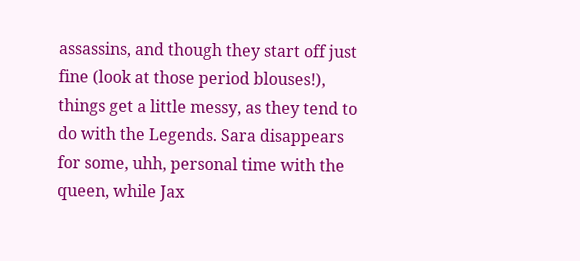assassins, and though they start off just fine (look at those period blouses!), things get a little messy, as they tend to do with the Legends. Sara disappears for some, uhh, personal time with the queen, while Jax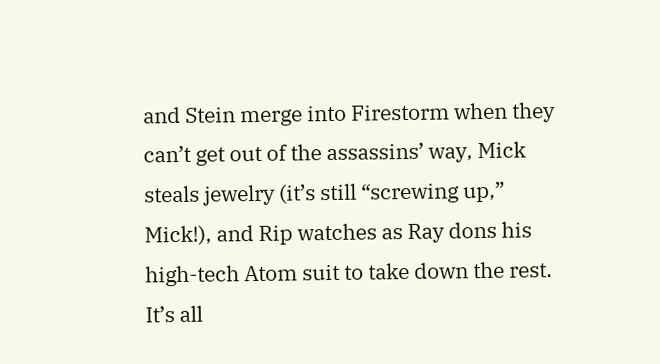and Stein merge into Firestorm when they can’t get out of the assassins’ way, Mick steals jewelry (it’s still “screwing up,” Mick!), and Rip watches as Ray dons his high-tech Atom suit to take down the rest. It’s all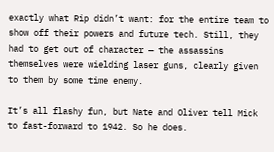exactly what Rip didn’t want: for the entire team to show off their powers and future tech. Still, they had to get out of character — the assassins themselves were wielding laser guns, clearly given to them by some time enemy.

It’s all flashy fun, but Nate and Oliver tell Mick to fast-forward to 1942. So he does.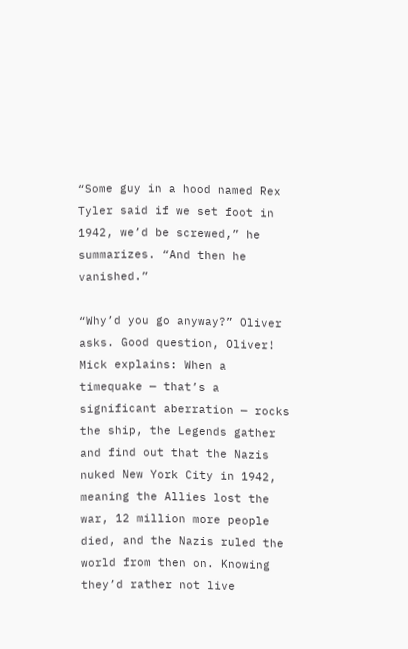“Some guy in a hood named Rex Tyler said if we set foot in 1942, we’d be screwed,” he summarizes. “And then he vanished.”

“Why’d you go anyway?” Oliver asks. Good question, Oliver! Mick explains: When a timequake — that’s a significant aberration — rocks the ship, the Legends gather and find out that the Nazis nuked New York City in 1942, meaning the Allies lost the war, 12 million more people died, and the Nazis ruled the world from then on. Knowing they’d rather not live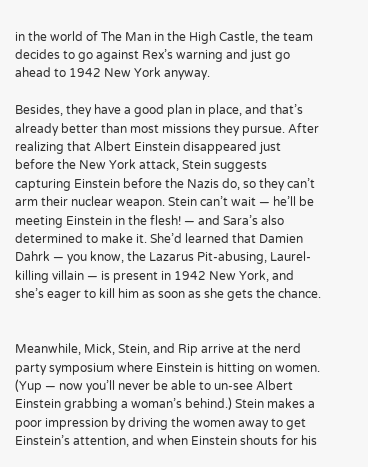in the world of The Man in the High Castle, the team decides to go against Rex’s warning and just go ahead to 1942 New York anyway.

Besides, they have a good plan in place, and that’s already better than most missions they pursue. After realizing that Albert Einstein disappeared just before the New York attack, Stein suggests capturing Einstein before the Nazis do, so they can’t arm their nuclear weapon. Stein can’t wait — he’ll be meeting Einstein in the flesh! — and Sara’s also determined to make it. She’d learned that Damien Dahrk — you know, the Lazarus Pit-abusing, Laurel-killing villain — is present in 1942 New York, and she’s eager to kill him as soon as she gets the chance.


Meanwhile, Mick, Stein, and Rip arrive at the nerd party symposium where Einstein is hitting on women. (Yup — now you’ll never be able to un-see Albert Einstein grabbing a woman’s behind.) Stein makes a poor impression by driving the women away to get Einstein’s attention, and when Einstein shouts for his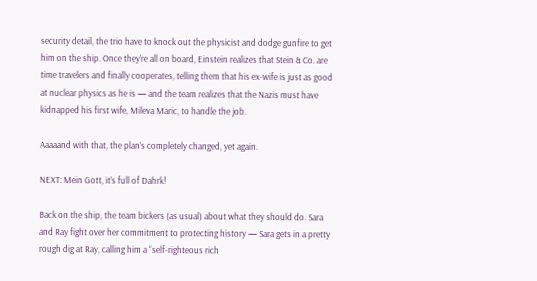security detail, the trio have to knock out the physicist and dodge gunfire to get him on the ship. Once they’re all on board, Einstein realizes that Stein & Co. are time travelers and finally cooperates, telling them that his ex-wife is just as good at nuclear physics as he is — and the team realizes that the Nazis must have kidnapped his first wife, Mileva Maric, to handle the job.

Aaaaand with that, the plan’s completely changed, yet again.

NEXT: Mein Gott, it’s full of Dahrk!

Back on the ship, the team bickers (as usual) about what they should do. Sara and Ray fight over her commitment to protecting history — Sara gets in a pretty rough dig at Ray, calling him a “self-righteous rich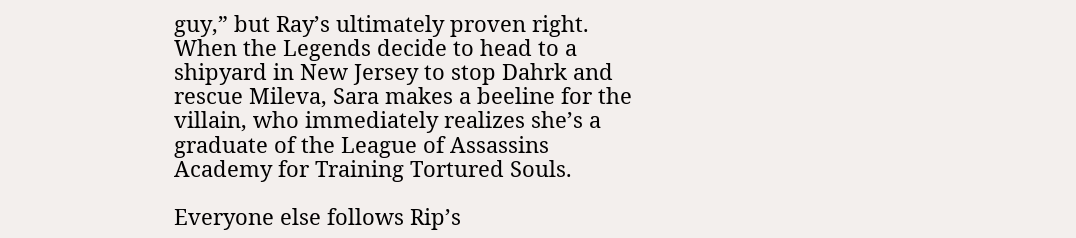guy,” but Ray’s ultimately proven right. When the Legends decide to head to a shipyard in New Jersey to stop Dahrk and rescue Mileva, Sara makes a beeline for the villain, who immediately realizes she’s a graduate of the League of Assassins Academy for Training Tortured Souls.

Everyone else follows Rip’s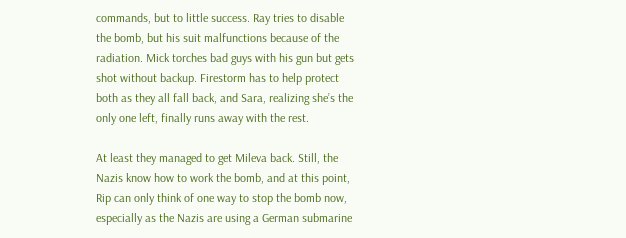commands, but to little success. Ray tries to disable the bomb, but his suit malfunctions because of the radiation. Mick torches bad guys with his gun but gets shot without backup. Firestorm has to help protect both as they all fall back, and Sara, realizing she’s the only one left, finally runs away with the rest.

At least they managed to get Mileva back. Still, the Nazis know how to work the bomb, and at this point, Rip can only think of one way to stop the bomb now, especially as the Nazis are using a German submarine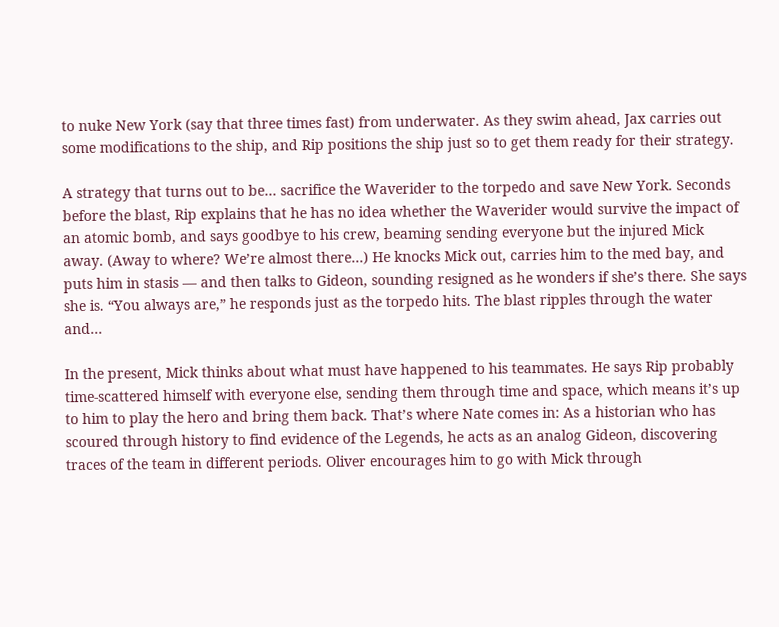to nuke New York (say that three times fast) from underwater. As they swim ahead, Jax carries out some modifications to the ship, and Rip positions the ship just so to get them ready for their strategy.

A strategy that turns out to be… sacrifice the Waverider to the torpedo and save New York. Seconds before the blast, Rip explains that he has no idea whether the Waverider would survive the impact of an atomic bomb, and says goodbye to his crew, beaming sending everyone but the injured Mick away. (Away to where? We’re almost there…) He knocks Mick out, carries him to the med bay, and puts him in stasis — and then talks to Gideon, sounding resigned as he wonders if she’s there. She says she is. “You always are,” he responds just as the torpedo hits. The blast ripples through the water and…

In the present, Mick thinks about what must have happened to his teammates. He says Rip probably time-scattered himself with everyone else, sending them through time and space, which means it’s up to him to play the hero and bring them back. That’s where Nate comes in: As a historian who has scoured through history to find evidence of the Legends, he acts as an analog Gideon, discovering traces of the team in different periods. Oliver encourages him to go with Mick through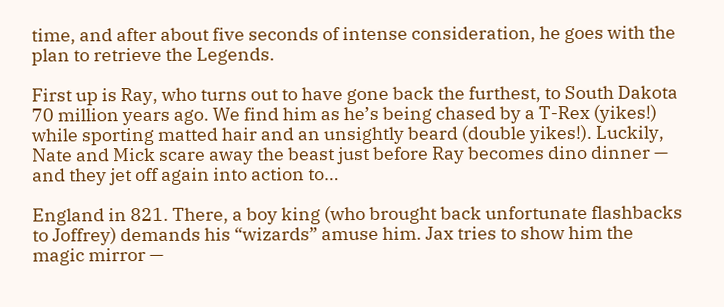time, and after about five seconds of intense consideration, he goes with the plan to retrieve the Legends.

First up is Ray, who turns out to have gone back the furthest, to South Dakota 70 million years ago. We find him as he’s being chased by a T-Rex (yikes!) while sporting matted hair and an unsightly beard (double yikes!). Luckily, Nate and Mick scare away the beast just before Ray becomes dino dinner — and they jet off again into action to…

England in 821. There, a boy king (who brought back unfortunate flashbacks to Joffrey) demands his “wizards” amuse him. Jax tries to show him the magic mirror —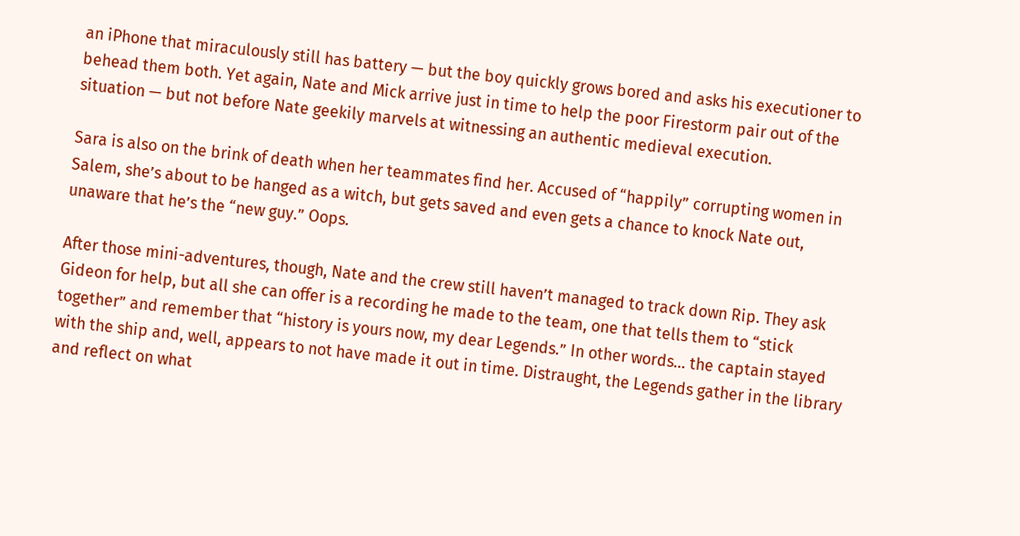an iPhone that miraculously still has battery — but the boy quickly grows bored and asks his executioner to behead them both. Yet again, Nate and Mick arrive just in time to help the poor Firestorm pair out of the situation — but not before Nate geekily marvels at witnessing an authentic medieval execution.

Sara is also on the brink of death when her teammates find her. Accused of “happily” corrupting women in Salem, she’s about to be hanged as a witch, but gets saved and even gets a chance to knock Nate out, unaware that he’s the “new guy.” Oops.

After those mini-adventures, though, Nate and the crew still haven’t managed to track down Rip. They ask Gideon for help, but all she can offer is a recording he made to the team, one that tells them to “stick together” and remember that “history is yours now, my dear Legends.” In other words… the captain stayed with the ship and, well, appears to not have made it out in time. Distraught, the Legends gather in the library and reflect on what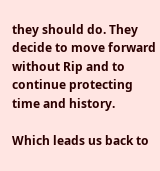they should do. They decide to move forward without Rip and to continue protecting time and history.

Which leads us back to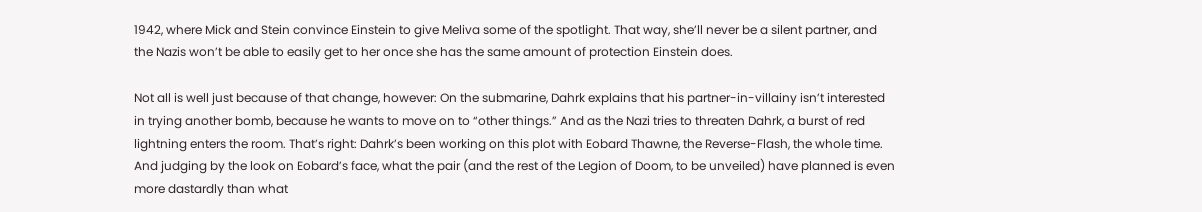1942, where Mick and Stein convince Einstein to give Meliva some of the spotlight. That way, she’ll never be a silent partner, and the Nazis won’t be able to easily get to her once she has the same amount of protection Einstein does.

Not all is well just because of that change, however: On the submarine, Dahrk explains that his partner-in-villainy isn’t interested in trying another bomb, because he wants to move on to “other things.” And as the Nazi tries to threaten Dahrk, a burst of red lightning enters the room. That’s right: Dahrk’s been working on this plot with Eobard Thawne, the Reverse-Flash, the whole time. And judging by the look on Eobard’s face, what the pair (and the rest of the Legion of Doom, to be unveiled) have planned is even more dastardly than what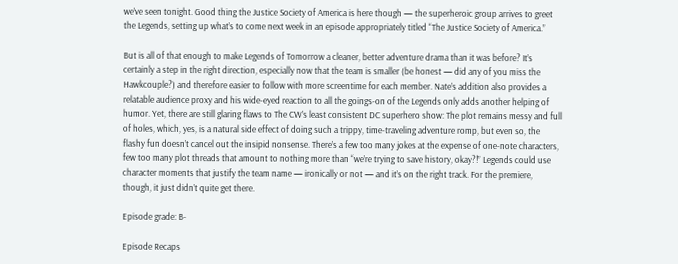we’ve seen tonight. Good thing the Justice Society of America is here though — the superheroic group arrives to greet the Legends, setting up what’s to come next week in an episode appropriately titled “The Justice Society of America.”

But is all of that enough to make Legends of Tomorrow a cleaner, better adventure drama than it was before? It’s certainly a step in the right direction, especially now that the team is smaller (be honest — did any of you miss the Hawkcouple?) and therefore easier to follow with more screentime for each member. Nate’s addition also provides a relatable audience proxy and his wide-eyed reaction to all the goings-on of the Legends only adds another helping of humor. Yet, there are still glaring flaws to The CW’s least consistent DC superhero show: The plot remains messy and full of holes, which, yes, is a natural side effect of doing such a trippy, time-traveling adventure romp, but even so, the flashy fun doesn’t cancel out the insipid nonsense. There’s a few too many jokes at the expense of one-note characters, few too many plot threads that amount to nothing more than “we’re trying to save history, okay?!” Legends could use character moments that justify the team name — ironically or not — and it’s on the right track. For the premiere, though, it just didn’t quite get there.

Episode grade: B-

Episode Recaps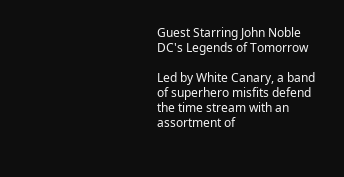Guest Starring John Noble
DC's Legends of Tomorrow

Led by White Canary, a band of superhero misfits defend the time stream with an assortment of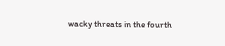wacky threats in the fourth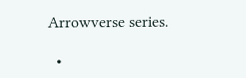Arrowverse series.

  •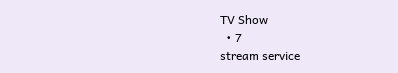TV Show
  • 7
stream service